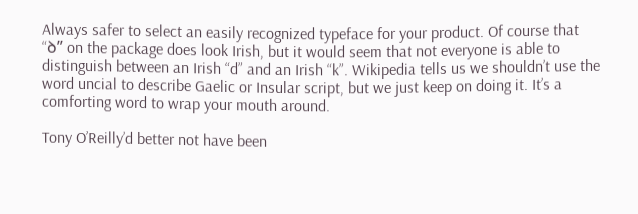Always safer to select an easily recognized typeface for your product. Of course that “ꝺ” on the package does look Irish, but it would seem that not everyone is able to distinguish between an Irish “d” and an Irish “k”. Wikipedia tells us we shouldn’t use the word uncial to describe Gaelic or Insular script, but we just keep on doing it. It’s a comforting word to wrap your mouth around.

Tony O’Reilly’d better not have been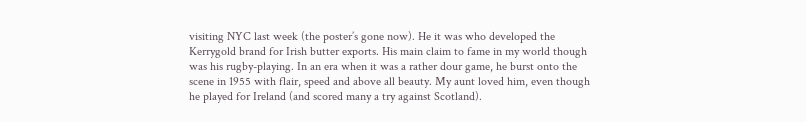visiting NYC last week (the poster’s gone now). He it was who developed the Kerrygold brand for Irish butter exports. His main claim to fame in my world though was his rugby-playing. In an era when it was a rather dour game, he burst onto the scene in 1955 with flair, speed and above all beauty. My aunt loved him, even though he played for Ireland (and scored many a try against Scotland).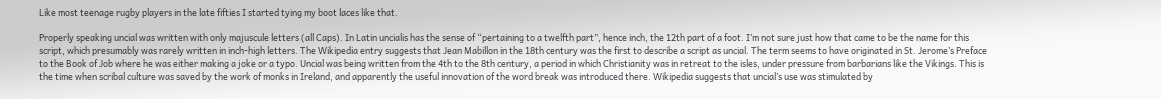Like most teenage rugby players in the late fifties I started tying my boot laces like that.

Properly speaking uncial was written with only majuscule letters (all Caps). In Latin uncialis has the sense of “pertaining to a twelfth part”, hence inch, the 12th part of a foot. I’m not sure just how that came to be the name for this script, which presumably was rarely written in inch-high letters. The Wikipedia entry suggests that Jean Mabillon in the 18th century was the first to describe a script as uncial. The term seems to have originated in St. Jerome’s Preface to the Book of Job where he was either making a joke or a typo. Uncial was being written from the 4th to the 8th century, a period in which Christianity was in retreat to the isles, under pressure from barbarians like the Vikings. This is the time when scribal culture was saved by the work of monks in Ireland, and apparently the useful innovation of the word break was introduced there. Wikipedia suggests that uncial’s use was stimulated by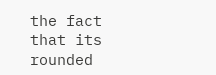the fact that its rounded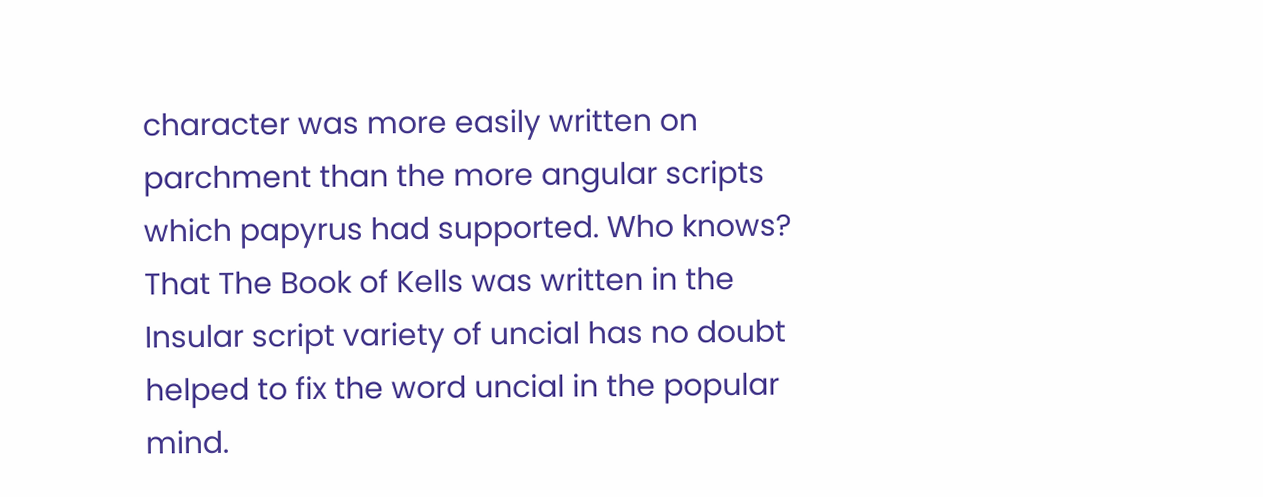character was more easily written on parchment than the more angular scripts which papyrus had supported. Who knows? That The Book of Kells was written in the Insular script variety of uncial has no doubt helped to fix the word uncial in the popular mind.